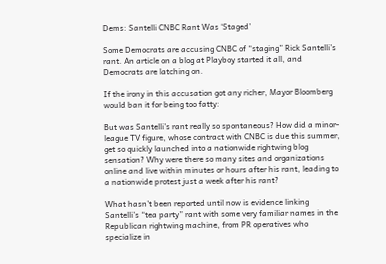Dems: Santelli CNBC Rant Was ‘Staged’

Some Democrats are accusing CNBC of “staging” Rick Santelli’s rant. An article on a blog at Playboy started it all, and Democrats are latching on.

If the irony in this accusation got any richer, Mayor Bloomberg would ban it for being too fatty:

But was Santelli’s rant really so spontaneous? How did a minor-league TV figure, whose contract with CNBC is due this summer, get so quickly launched into a nationwide rightwing blog sensation? Why were there so many sites and organizations online and live within minutes or hours after his rant, leading to a nationwide protest just a week after his rant?

What hasn’t been reported until now is evidence linking Santelli’s “tea party” rant with some very familiar names in the Republican rightwing machine, from PR operatives who specialize in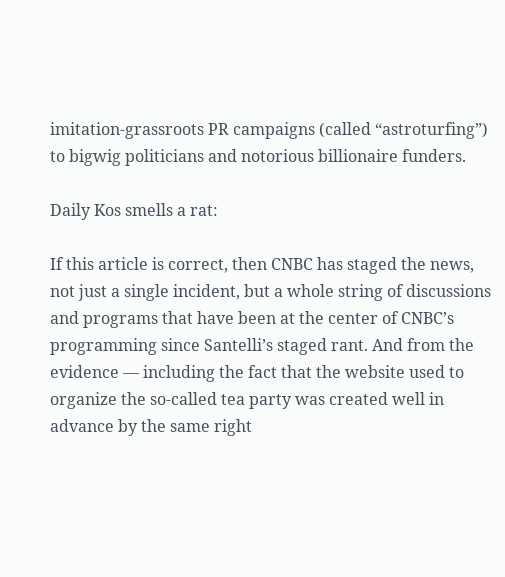imitation-grassroots PR campaigns (called “astroturfing”) to bigwig politicians and notorious billionaire funders.

Daily Kos smells a rat:

If this article is correct, then CNBC has staged the news, not just a single incident, but a whole string of discussions and programs that have been at the center of CNBC’s programming since Santelli’s staged rant. And from the evidence — including the fact that the website used to organize the so-called tea party was created well in advance by the same right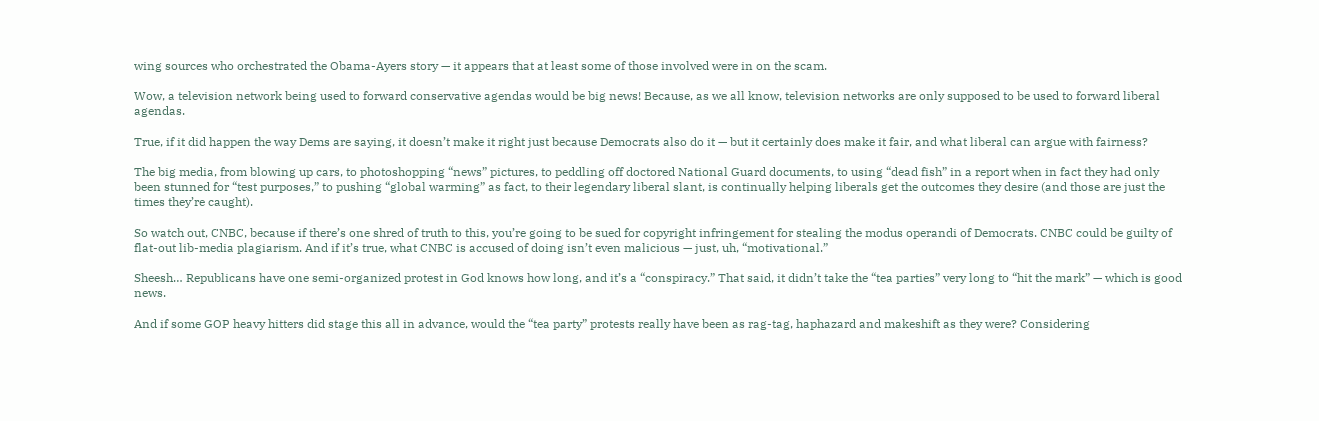wing sources who orchestrated the Obama-Ayers story — it appears that at least some of those involved were in on the scam.

Wow, a television network being used to forward conservative agendas would be big news! Because, as we all know, television networks are only supposed to be used to forward liberal agendas.

True, if it did happen the way Dems are saying, it doesn’t make it right just because Democrats also do it — but it certainly does make it fair, and what liberal can argue with fairness?

The big media, from blowing up cars, to photoshopping “news” pictures, to peddling off doctored National Guard documents, to using “dead fish” in a report when in fact they had only been stunned for “test purposes,” to pushing “global warming” as fact, to their legendary liberal slant, is continually helping liberals get the outcomes they desire (and those are just the times they’re caught).

So watch out, CNBC, because if there’s one shred of truth to this, you’re going to be sued for copyright infringement for stealing the modus operandi of Democrats. CNBC could be guilty of flat-out lib-media plagiarism. And if it’s true, what CNBC is accused of doing isn’t even malicious — just, uh, “motivational.”

Sheesh… Republicans have one semi-organized protest in God knows how long, and it’s a “conspiracy.” That said, it didn’t take the “tea parties” very long to “hit the mark” — which is good news.

And if some GOP heavy hitters did stage this all in advance, would the “tea party” protests really have been as rag-tag, haphazard and makeshift as they were? Considering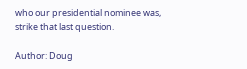who our presidential nominee was, strike that last question.

Author: Doug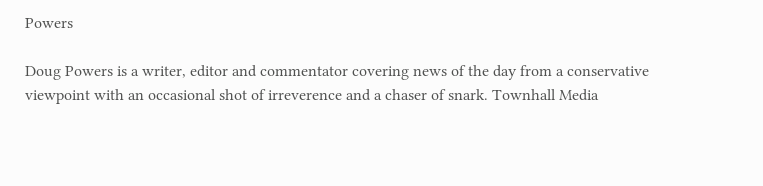Powers

Doug Powers is a writer, editor and commentator covering news of the day from a conservative viewpoint with an occasional shot of irreverence and a chaser of snark. Townhall Media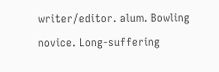writer/editor. alum. Bowling novice. Long-suffering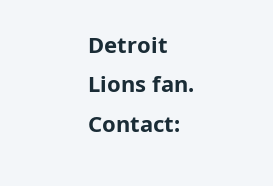Detroit Lions fan. Contact: